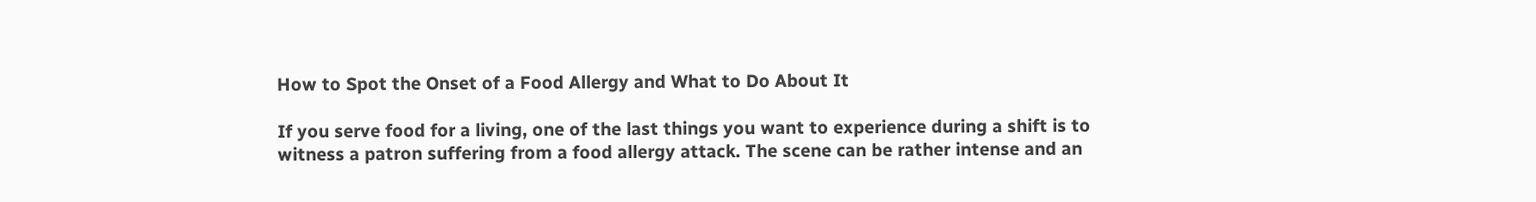How to Spot the Onset of a Food Allergy and What to Do About It

If you serve food for a living, one of the last things you want to experience during a shift is to witness a patron suffering from a food allergy attack. The scene can be rather intense and an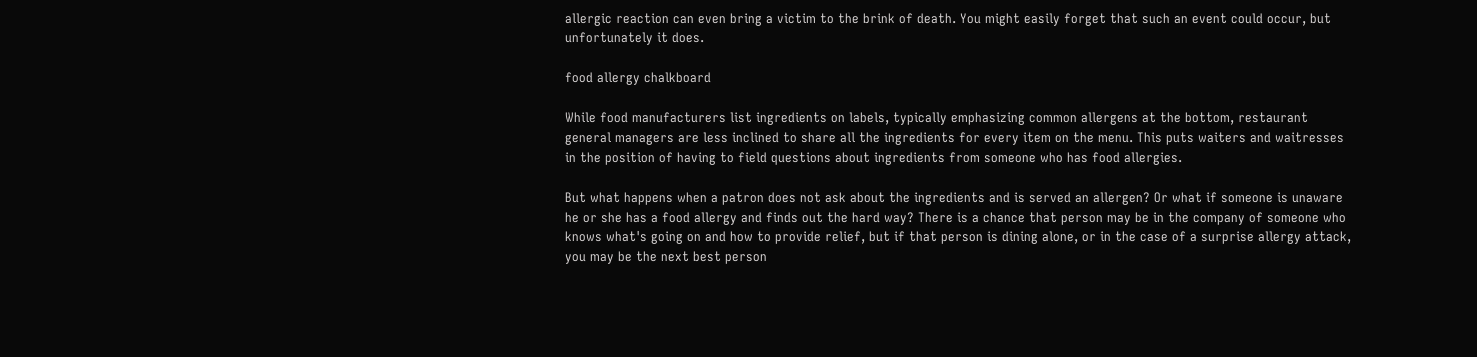allergic reaction can even bring a victim to the brink of death. You might easily forget that such an event could occur, but unfortunately it does.

food allergy chalkboard

While food manufacturers list ingredients on labels, typically emphasizing common allergens at the bottom, restaurant general managers are less inclined to share all the ingredients for every item on the menu. This puts waiters and waitresses in the position of having to field questions about ingredients from someone who has food allergies.

But what happens when a patron does not ask about the ingredients and is served an allergen? Or what if someone is unaware he or she has a food allergy and finds out the hard way? There is a chance that person may be in the company of someone who knows what's going on and how to provide relief, but if that person is dining alone, or in the case of a surprise allergy attack, you may be the next best person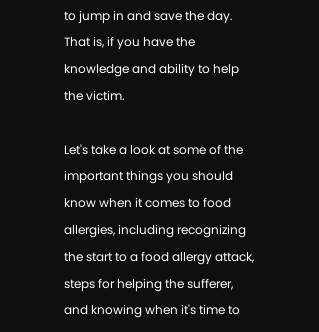to jump in and save the day. That is, if you have the knowledge and ability to help the victim.

Let's take a look at some of the important things you should know when it comes to food allergies, including recognizing the start to a food allergy attack, steps for helping the sufferer, and knowing when it's time to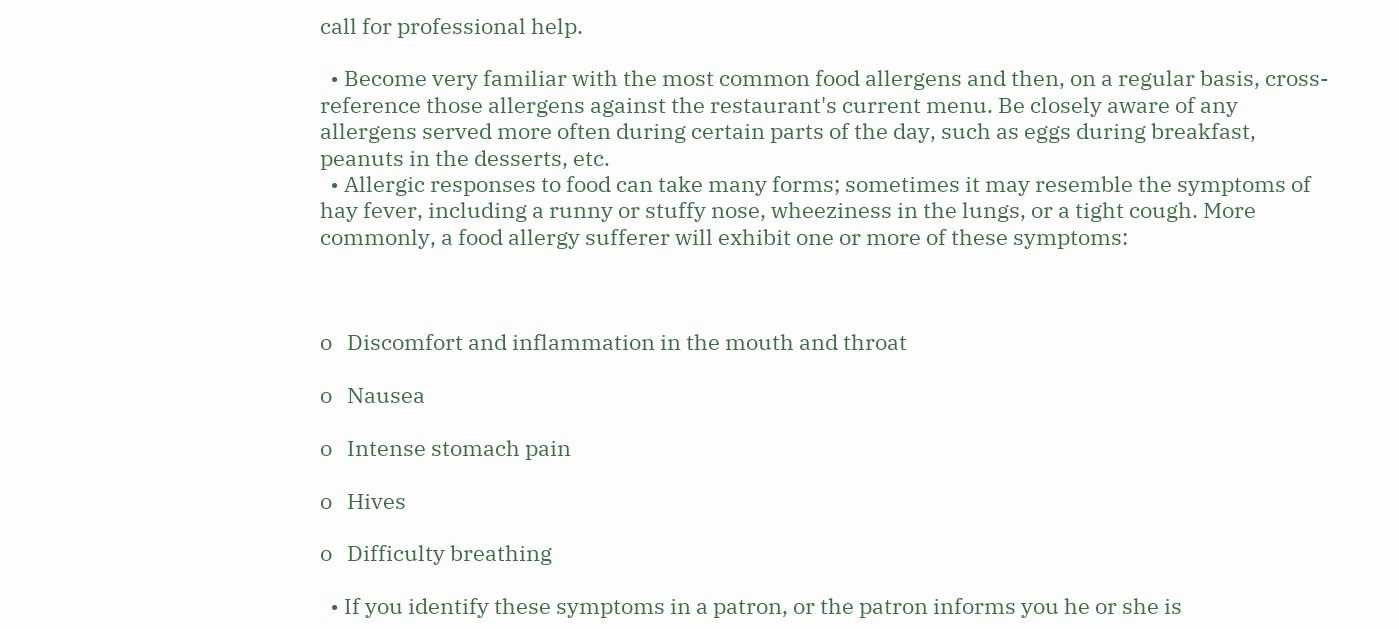call for professional help.

  • Become very familiar with the most common food allergens and then, on a regular basis, cross-reference those allergens against the restaurant's current menu. Be closely aware of any allergens served more often during certain parts of the day, such as eggs during breakfast, peanuts in the desserts, etc.
  • Allergic responses to food can take many forms; sometimes it may resemble the symptoms of hay fever, including a runny or stuffy nose, wheeziness in the lungs, or a tight cough. More commonly, a food allergy sufferer will exhibit one or more of these symptoms:



o   Discomfort and inflammation in the mouth and throat

o   Nausea

o   Intense stomach pain

o   Hives

o   Difficulty breathing

  • If you identify these symptoms in a patron, or the patron informs you he or she is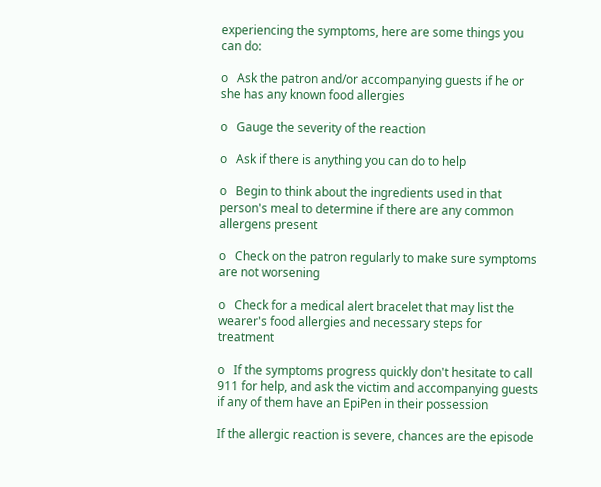experiencing the symptoms, here are some things you can do:

o   Ask the patron and/or accompanying guests if he or she has any known food allergies

o   Gauge the severity of the reaction

o   Ask if there is anything you can do to help

o   Begin to think about the ingredients used in that person's meal to determine if there are any common allergens present

o   Check on the patron regularly to make sure symptoms are not worsening

o   Check for a medical alert bracelet that may list the wearer's food allergies and necessary steps for treatment

o   If the symptoms progress quickly don't hesitate to call 911 for help, and ask the victim and accompanying guests if any of them have an EpiPen in their possession

If the allergic reaction is severe, chances are the episode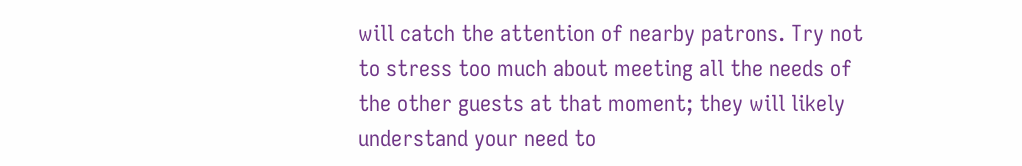will catch the attention of nearby patrons. Try not to stress too much about meeting all the needs of the other guests at that moment; they will likely understand your need to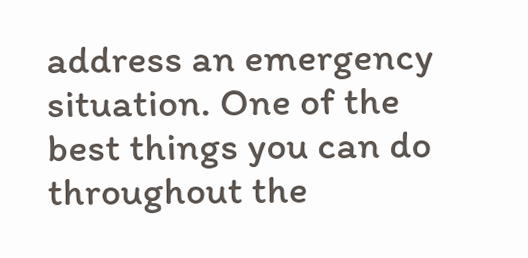address an emergency situation. One of the best things you can do throughout the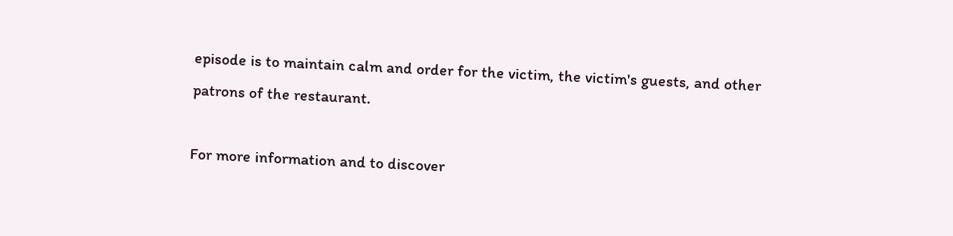episode is to maintain calm and order for the victim, the victim's guests, and other patrons of the restaurant.

For more information and to discover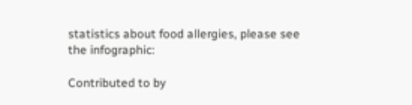statistics about food allergies, please see the infographic:

Contributed to by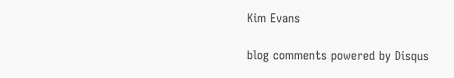Kim Evans

blog comments powered by Disqus